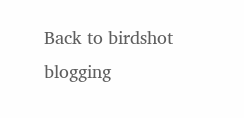Back to birdshot blogging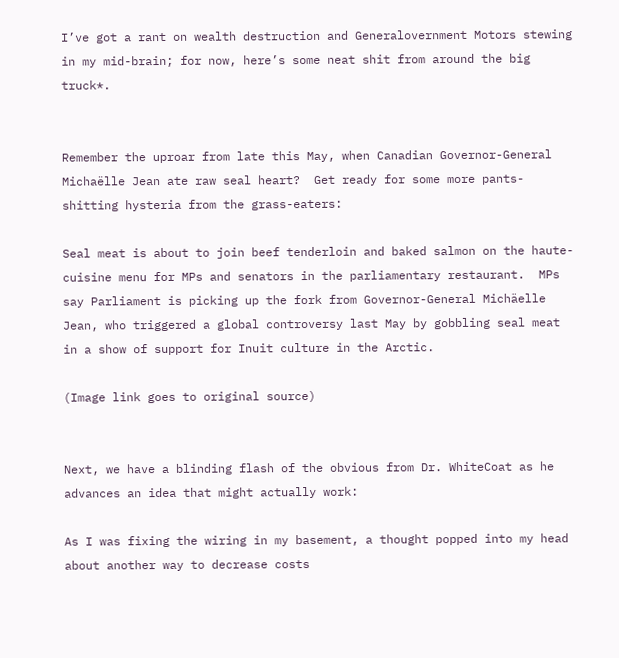I’ve got a rant on wealth destruction and Generalovernment Motors stewing in my mid-brain; for now, here’s some neat shit from around the big truck*.


Remember the uproar from late this May, when Canadian Governor-General Michaëlle Jean ate raw seal heart?  Get ready for some more pants-shitting hysteria from the grass-eaters:

Seal meat is about to join beef tenderloin and baked salmon on the haute-cuisine menu for MPs and senators in the parliamentary restaurant.  MPs say Parliament is picking up the fork from Governor-General Michäelle Jean, who triggered a global controversy last May by gobbling seal meat in a show of support for Inuit culture in the Arctic.

(Image link goes to original source)


Next, we have a blinding flash of the obvious from Dr. WhiteCoat as he advances an idea that might actually work:

As I was fixing the wiring in my basement, a thought popped into my head about another way to decrease costs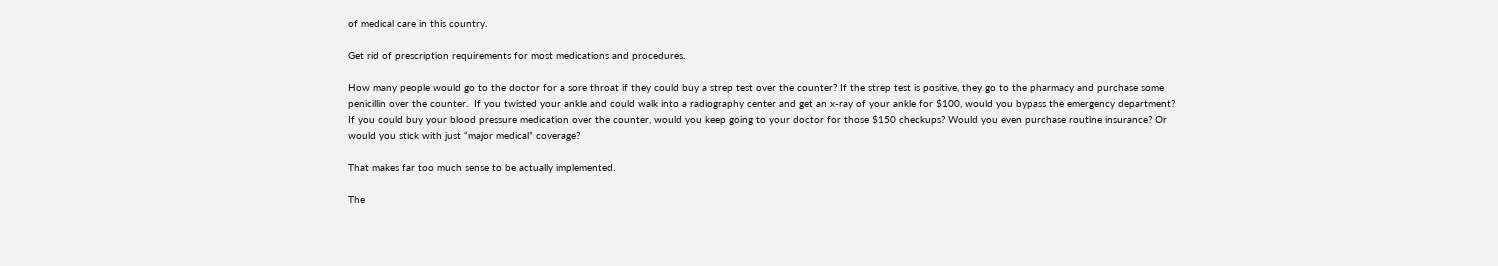of medical care in this country.

Get rid of prescription requirements for most medications and procedures.

How many people would go to the doctor for a sore throat if they could buy a strep test over the counter? If the strep test is positive, they go to the pharmacy and purchase some penicillin over the counter.  If you twisted your ankle and could walk into a radiography center and get an x-ray of your ankle for $100, would you bypass the emergency department?  If you could buy your blood pressure medication over the counter, would you keep going to your doctor for those $150 checkups? Would you even purchase routine insurance? Or would you stick with just “major medical” coverage?

That makes far too much sense to be actually implemented.

The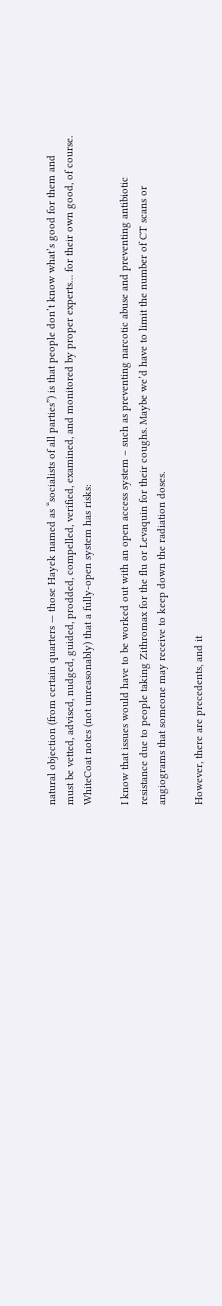natural objection (from certain quarters — those Hayek named as “socialists of all parties”) is that people don’t know what’s good for them and must be vetted, advised, nudged, guided, prodded, compelled, verified, examined, and monitored by proper experts… for their own good, of course.  WhiteCoat notes (not unreasonably) that a fully-open system has risks:

I know that issues would have to be worked out with an open access system – such as preventing narcotic abuse and preventing antibiotic resistance due to people taking Zithromax for the flu or Levaquin for their coughs. Maybe we’d have to limit the number of CT scans or angiograms that someone may receive to keep down the radiation doses.

However, there are precedents, and it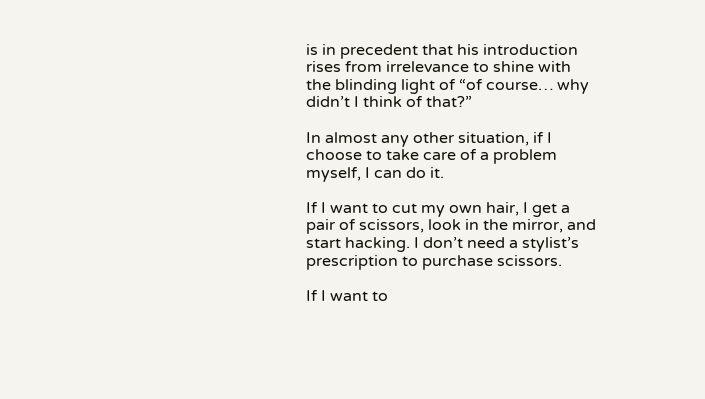is in precedent that his introduction rises from irrelevance to shine with the blinding light of “of course… why didn’t I think of that?”

In almost any other situation, if I choose to take care of a problem myself, I can do it.

If I want to cut my own hair, I get a pair of scissors, look in the mirror, and start hacking. I don’t need a stylist’s prescription to purchase scissors.

If I want to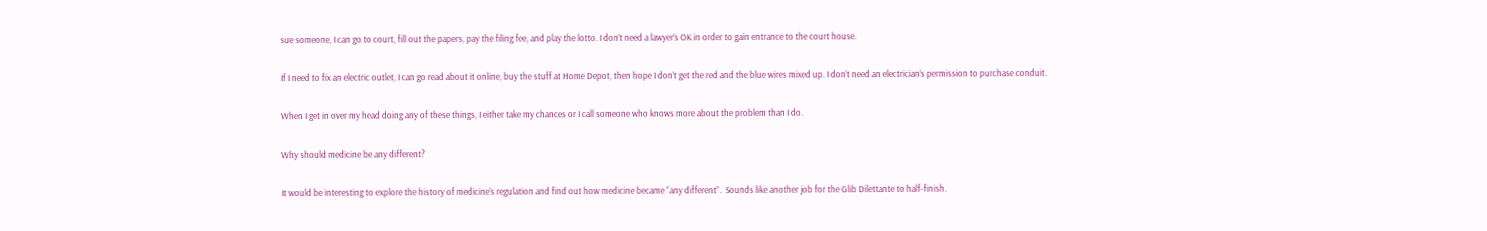sue someone, I can go to court, fill out the papers, pay the filing fee, and play the lotto. I don’t need a lawyer’s OK in order to gain entrance to the court house.

If I need to fix an electric outlet, I can go read about it online, buy the stuff at Home Depot, then hope I don’t get the red and the blue wires mixed up. I don’t need an electrician’s permission to purchase conduit.

When I get in over my head doing any of these things, I either take my chances or I call someone who knows more about the problem than I do.

Why should medicine be any different?

It would be interesting to explore the history of medicine’s regulation and find out how medicine became “any different”.  Sounds like another job for the Glib Dilettante to half-finish.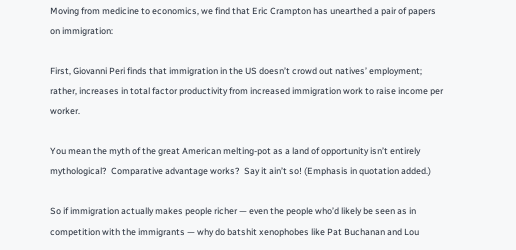Moving from medicine to economics, we find that Eric Crampton has unearthed a pair of papers on immigration:

First, Giovanni Peri finds that immigration in the US doesn’t crowd out natives’ employment; rather, increases in total factor productivity from increased immigration work to raise income per worker.

You mean the myth of the great American melting-pot as a land of opportunity isn’t entirely mythological?  Comparative advantage works?  Say it ain’t so! (Emphasis in quotation added.)

So if immigration actually makes people richer — even the people who’d likely be seen as in competition with the immigrants — why do batshit xenophobes like Pat Buchanan and Lou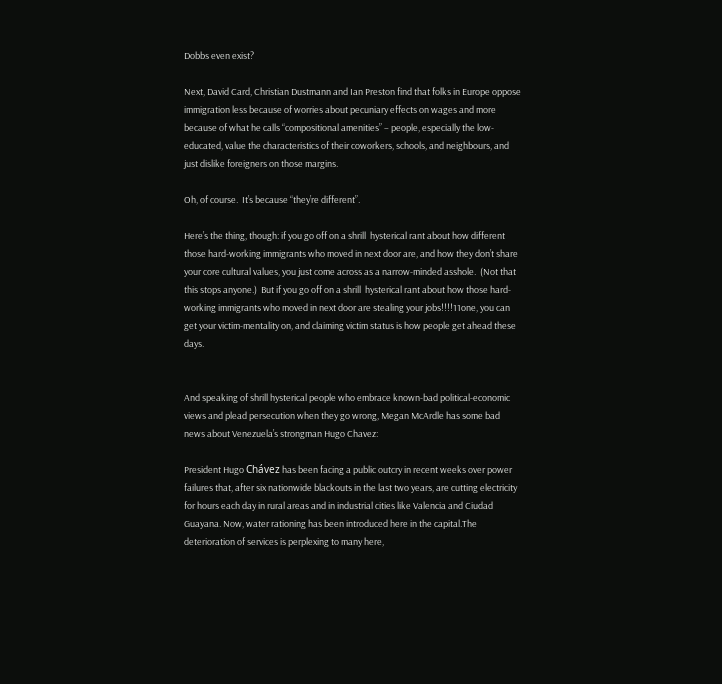Dobbs even exist?

Next, David Card, Christian Dustmann and Ian Preston find that folks in Europe oppose immigration less because of worries about pecuniary effects on wages and more because of what he calls “compositional amenities” – people, especially the low-educated, value the characteristics of their coworkers, schools, and neighbours, and just dislike foreigners on those margins.

Oh, of course.  It’s because “they’re different”.

Here’s the thing, though: if you go off on a shrill  hysterical rant about how different those hard-working immigrants who moved in next door are, and how they don’t share your core cultural values, you just come across as a narrow-minded asshole.  (Not that this stops anyone.)  But if you go off on a shrill  hysterical rant about how those hard-working immigrants who moved in next door are stealing your jobs!!!!11one, you can get your victim-mentality on, and claiming victim status is how people get ahead these days.


And speaking of shrill hysterical people who embrace known-bad political-economic views and plead persecution when they go wrong, Megan McArdle has some bad news about Venezuela’s strongman Hugo Chavez:

President Hugo Chávez has been facing a public outcry in recent weeks over power failures that, after six nationwide blackouts in the last two years, are cutting electricity for hours each day in rural areas and in industrial cities like Valencia and Ciudad Guayana. Now, water rationing has been introduced here in the capital.The deterioration of services is perplexing to many here,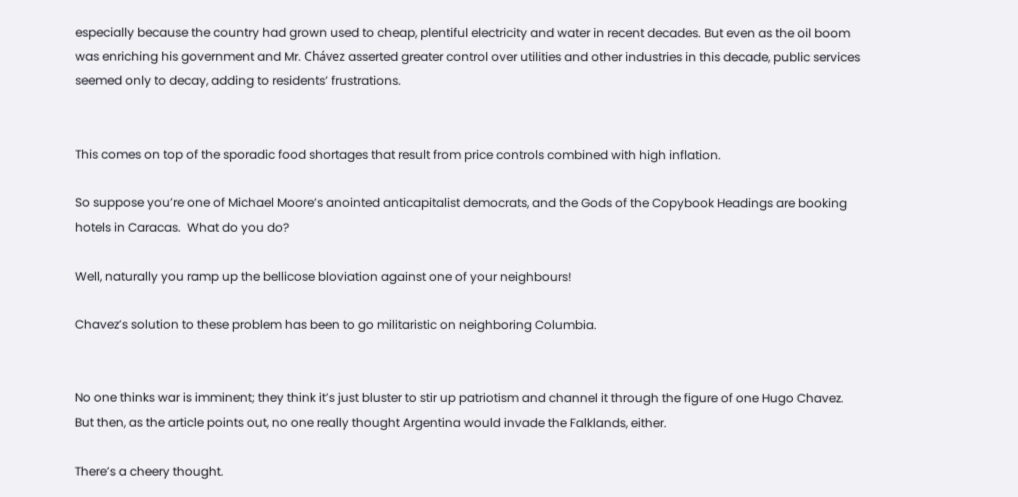especially because the country had grown used to cheap, plentiful electricity and water in recent decades. But even as the oil boom was enriching his government and Mr. Chávez asserted greater control over utilities and other industries in this decade, public services seemed only to decay, adding to residents’ frustrations.


This comes on top of the sporadic food shortages that result from price controls combined with high inflation.

So suppose you’re one of Michael Moore’s anointed anticapitalist democrats, and the Gods of the Copybook Headings are booking hotels in Caracas.  What do you do?

Well, naturally you ramp up the bellicose bloviation against one of your neighbours!

Chavez’s solution to these problem has been to go militaristic on neighboring Columbia.


No one thinks war is imminent; they think it’s just bluster to stir up patriotism and channel it through the figure of one Hugo Chavez.  But then, as the article points out, no one really thought Argentina would invade the Falklands, either.

There’s a cheery thought.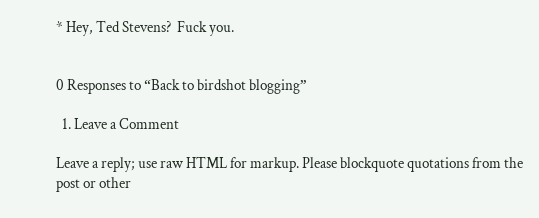* Hey, Ted Stevens?  Fuck you.


0 Responses to “Back to birdshot blogging”

  1. Leave a Comment

Leave a reply; use raw HTML for markup. Please blockquote quotations from the post or other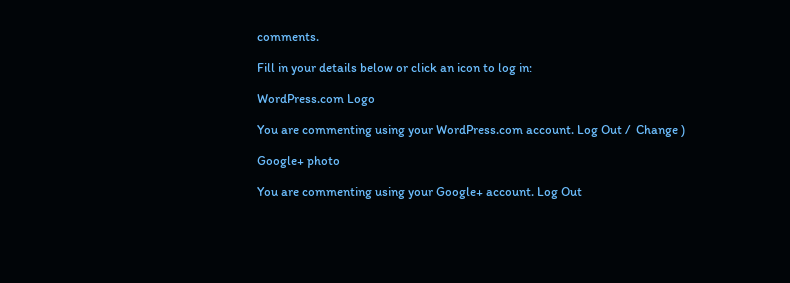comments.

Fill in your details below or click an icon to log in:

WordPress.com Logo

You are commenting using your WordPress.com account. Log Out /  Change )

Google+ photo

You are commenting using your Google+ account. Log Out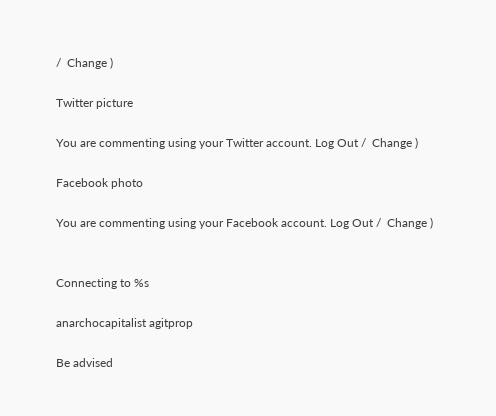/  Change )

Twitter picture

You are commenting using your Twitter account. Log Out /  Change )

Facebook photo

You are commenting using your Facebook account. Log Out /  Change )


Connecting to %s

anarchocapitalist agitprop

Be advised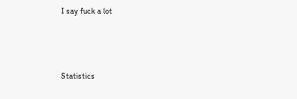I say fuck a lot



Statistics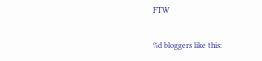FTW


%d bloggers like this: